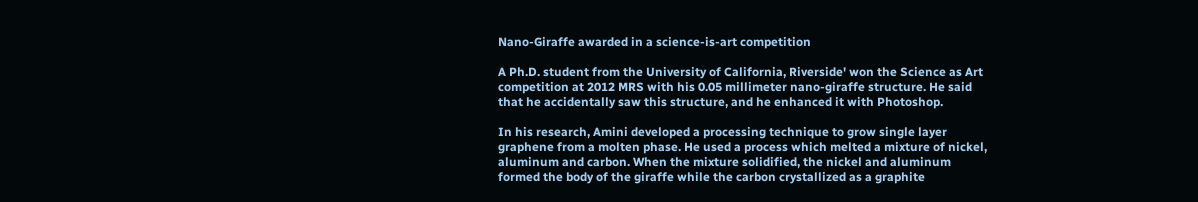Nano-Giraffe awarded in a science-is-art competition

A Ph.D. student from the University of California, Riverside' won the Science as Art competition at 2012 MRS with his 0.05 millimeter nano-giraffe structure. He said that he accidentally saw this structure, and he enhanced it with Photoshop.

In his research, Amini developed a processing technique to grow single layer graphene from a molten phase. He used a process which melted a mixture of nickel, aluminum and carbon. When the mixture solidified, the nickel and aluminum formed the body of the giraffe while the carbon crystallized as a graphite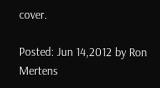cover.

Posted: Jun 14,2012 by Ron Mertens